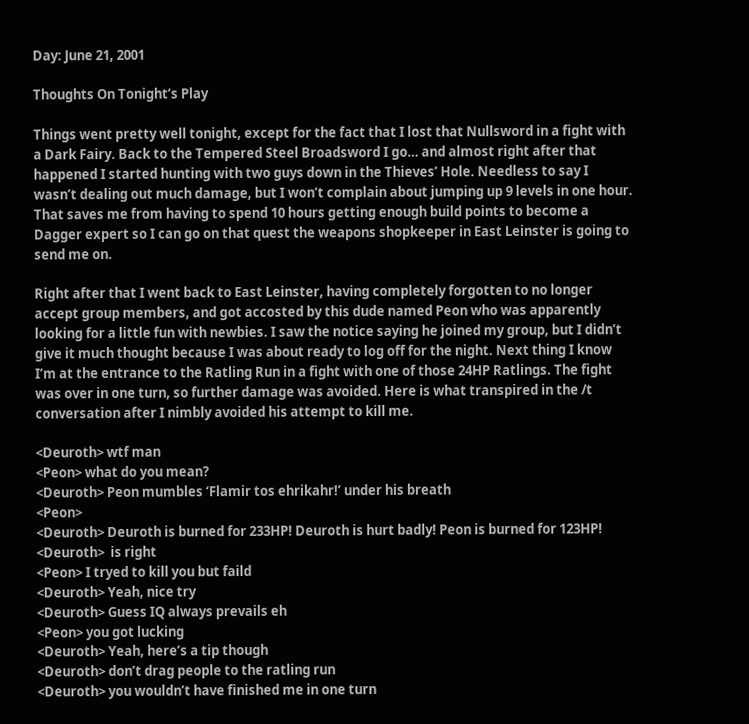Day: June 21, 2001

Thoughts On Tonight’s Play

Things went pretty well tonight, except for the fact that I lost that Nullsword in a fight with a Dark Fairy. Back to the Tempered Steel Broadsword I go… and almost right after that happened I started hunting with two guys down in the Thieves’ Hole. Needless to say I wasn’t dealing out much damage, but I won’t complain about jumping up 9 levels in one hour. That saves me from having to spend 10 hours getting enough build points to become a Dagger expert so I can go on that quest the weapons shopkeeper in East Leinster is going to send me on.

Right after that I went back to East Leinster, having completely forgotten to no longer accept group members, and got accosted by this dude named Peon who was apparently looking for a little fun with newbies. I saw the notice saying he joined my group, but I didn’t give it much thought because I was about ready to log off for the night. Next thing I know I’m at the entrance to the Ratling Run in a fight with one of those 24HP Ratlings. The fight was over in one turn, so further damage was avoided. Here is what transpired in the /t conversation after I nimbly avoided his attempt to kill me.

<Deuroth> wtf man
<Peon> what do you mean?
<Deuroth> Peon mumbles ‘Flamir tos ehrikahr!’ under his breath
<Peon>
<Deuroth> Deuroth is burned for 233HP! Deuroth is hurt badly! Peon is burned for 123HP!
<Deuroth>  is right
<Peon> I tryed to kill you but faild
<Deuroth> Yeah, nice try
<Deuroth> Guess IQ always prevails eh
<Peon> you got lucking
<Deuroth> Yeah, here’s a tip though
<Deuroth> don’t drag people to the ratling run
<Deuroth> you wouldn’t have finished me in one turn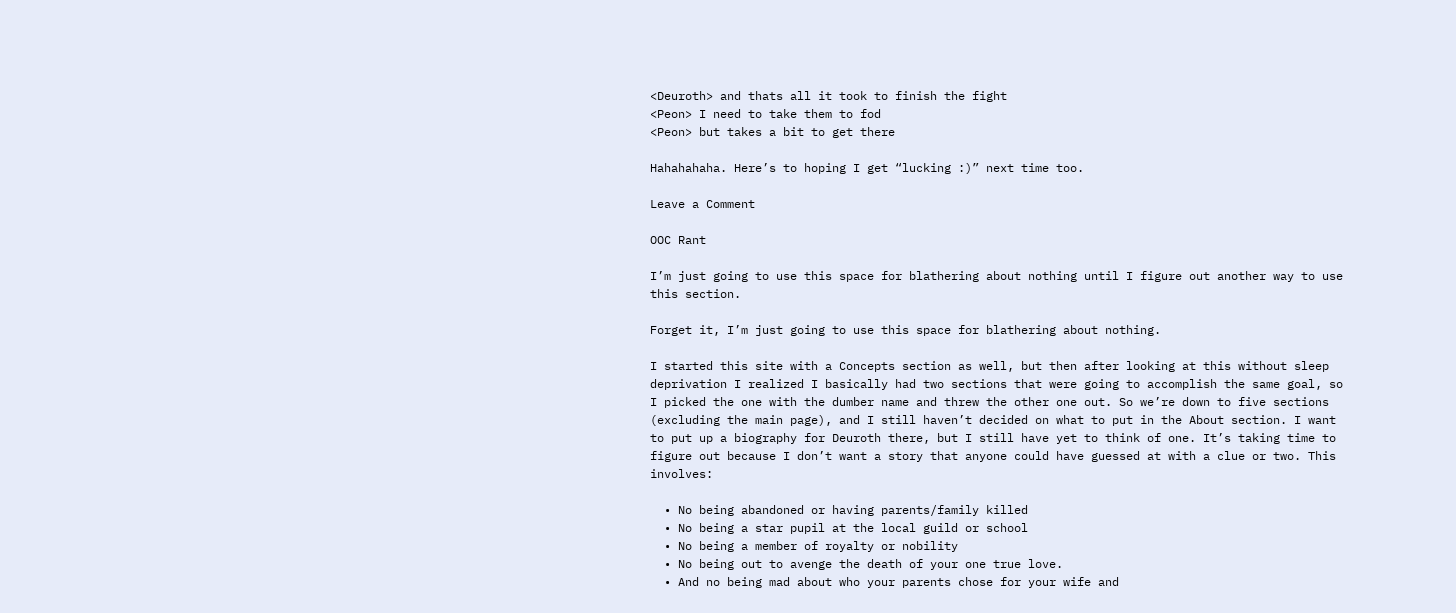<Deuroth> and thats all it took to finish the fight
<Peon> I need to take them to fod
<Peon> but takes a bit to get there

Hahahahaha. Here’s to hoping I get “lucking :)” next time too.

Leave a Comment

OOC Rant

I’m just going to use this space for blathering about nothing until I figure out another way to use this section.

Forget it, I’m just going to use this space for blathering about nothing.

I started this site with a Concepts section as well, but then after looking at this without sleep deprivation I realized I basically had two sections that were going to accomplish the same goal, so I picked the one with the dumber name and threw the other one out. So we’re down to five sections (excluding the main page), and I still haven’t decided on what to put in the About section. I want to put up a biography for Deuroth there, but I still have yet to think of one. It’s taking time to figure out because I don’t want a story that anyone could have guessed at with a clue or two. This involves:

  • No being abandoned or having parents/family killed
  • No being a star pupil at the local guild or school
  • No being a member of royalty or nobility
  • No being out to avenge the death of your one true love.
  • And no being mad about who your parents chose for your wife and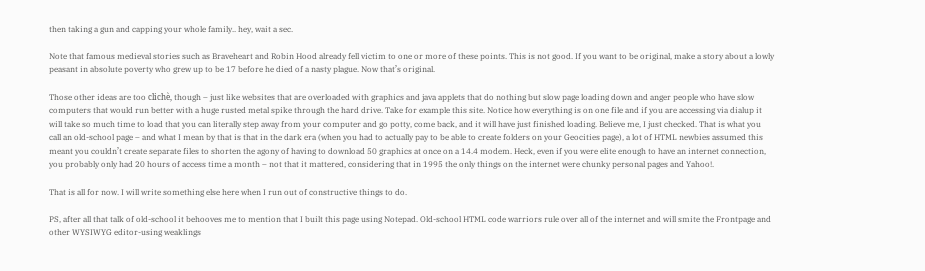then taking a gun and capping your whole family.. hey, wait a sec.

Note that famous medieval stories such as Braveheart and Robin Hood already fell victim to one or more of these points. This is not good. If you want to be original, make a story about a lowly peasant in absolute poverty who grew up to be 17 before he died of a nasty plague. Now that’s original.

Those other ideas are too clichè, though – just like websites that are overloaded with graphics and java applets that do nothing but slow page loading down and anger people who have slow computers that would run better with a huge rusted metal spike through the hard drive. Take for example this site. Notice how everything is on one file and if you are accessing via dialup it will take so much time to load that you can literally step away from your computer and go potty, come back, and it will have just finished loading. Believe me, I just checked. That is what you call an old-school page – and what I mean by that is that in the dark era (when you had to actually pay to be able to create folders on your Geocities page), a lot of HTML newbies assumed this meant you couldn’t create separate files to shorten the agony of having to download 50 graphics at once on a 14.4 modem. Heck, even if you were elite enough to have an internet connection, you probably only had 20 hours of access time a month – not that it mattered, considering that in 1995 the only things on the internet were chunky personal pages and Yahoo!.

That is all for now. I will write something else here when I run out of constructive things to do.

PS, after all that talk of old-school it behooves me to mention that I built this page using Notepad. Old-school HTML code warriors rule over all of the internet and will smite the Frontpage and other WYSIWYG editor-using weaklings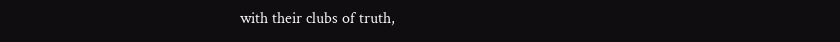with their clubs of truth,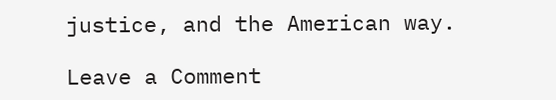justice, and the American way.

Leave a Comment